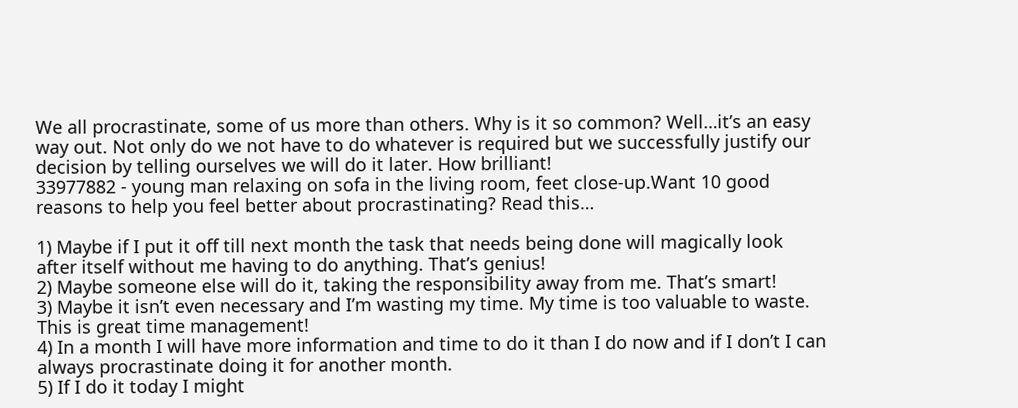We all procrastinate, some of us more than others. Why is it so common? Well…it’s an easy way out. Not only do we not have to do whatever is required but we successfully justify our decision by telling ourselves we will do it later. How brilliant!
33977882 - young man relaxing on sofa in the living room, feet close-up.Want 10 good reasons to help you feel better about procrastinating? Read this…

1) Maybe if I put it off till next month the task that needs being done will magically look after itself without me having to do anything. That’s genius!
2) Maybe someone else will do it, taking the responsibility away from me. That’s smart!
3) Maybe it isn’t even necessary and I’m wasting my time. My time is too valuable to waste. This is great time management!
4) In a month I will have more information and time to do it than I do now and if I don’t I can always procrastinate doing it for another month.
5) If I do it today I might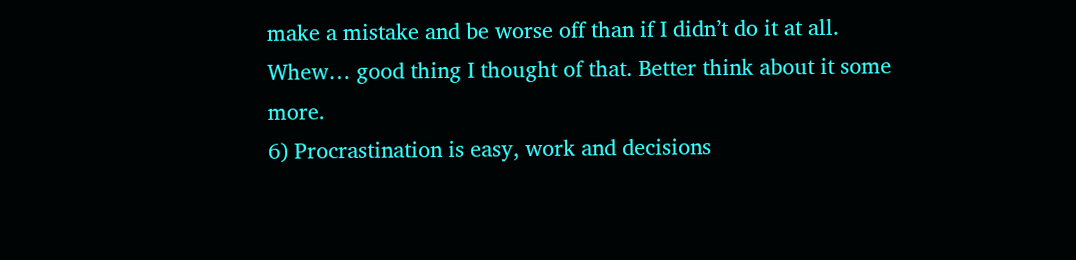make a mistake and be worse off than if I didn’t do it at all. Whew… good thing I thought of that. Better think about it some more.
6) Procrastination is easy, work and decisions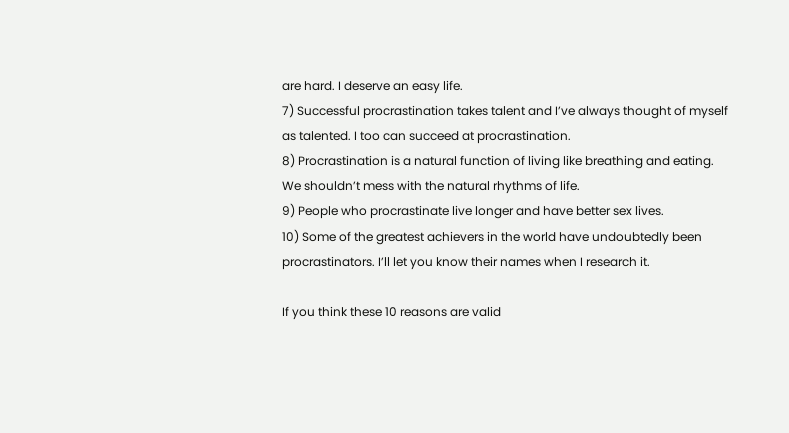are hard. I deserve an easy life.
7) Successful procrastination takes talent and I’ve always thought of myself as talented. I too can succeed at procrastination.
8) Procrastination is a natural function of living like breathing and eating. We shouldn’t mess with the natural rhythms of life.
9) People who procrastinate live longer and have better sex lives.
10) Some of the greatest achievers in the world have undoubtedly been procrastinators. I’ll let you know their names when I research it.

If you think these 10 reasons are valid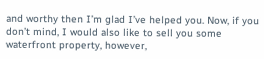and worthy then I’m glad I’ve helped you. Now, if you don’t mind, I would also like to sell you some waterfront property, however,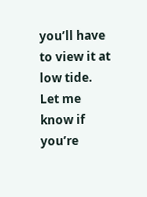you’ll have to view it at low tide.
Let me know if you’re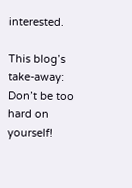interested.

This blog’s take-away:  Don’t be too hard on yourself!